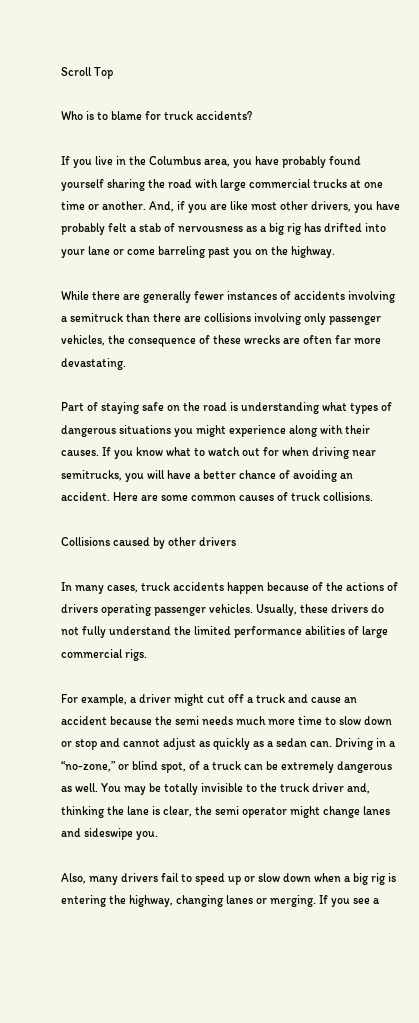Scroll Top

Who is to blame for truck accidents?

If you live in the Columbus area, you have probably found yourself sharing the road with large commercial trucks at one time or another. And, if you are like most other drivers, you have probably felt a stab of nervousness as a big rig has drifted into your lane or come barreling past you on the highway.

While there are generally fewer instances of accidents involving a semitruck than there are collisions involving only passenger vehicles, the consequence of these wrecks are often far more devastating.

Part of staying safe on the road is understanding what types of dangerous situations you might experience along with their causes. If you know what to watch out for when driving near semitrucks, you will have a better chance of avoiding an accident. Here are some common causes of truck collisions.

Collisions caused by other drivers

In many cases, truck accidents happen because of the actions of drivers operating passenger vehicles. Usually, these drivers do not fully understand the limited performance abilities of large commercial rigs.

For example, a driver might cut off a truck and cause an accident because the semi needs much more time to slow down or stop and cannot adjust as quickly as a sedan can. Driving in a “no-zone,” or blind spot, of a truck can be extremely dangerous as well. You may be totally invisible to the truck driver and, thinking the lane is clear, the semi operator might change lanes and sideswipe you.

Also, many drivers fail to speed up or slow down when a big rig is entering the highway, changing lanes or merging. If you see a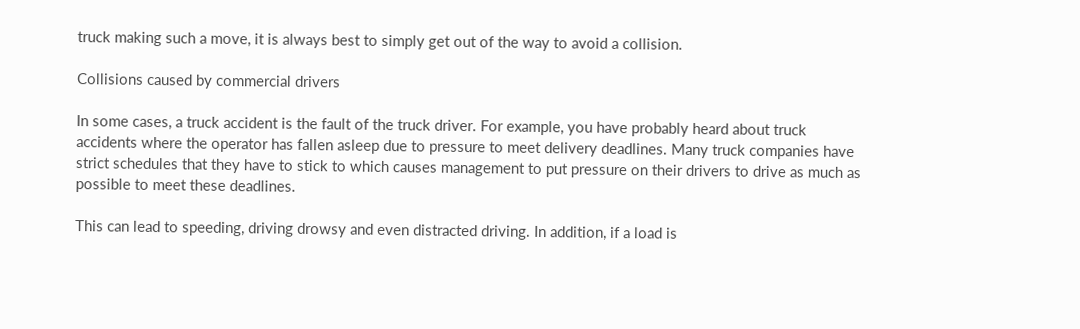truck making such a move, it is always best to simply get out of the way to avoid a collision.

Collisions caused by commercial drivers

In some cases, a truck accident is the fault of the truck driver. For example, you have probably heard about truck accidents where the operator has fallen asleep due to pressure to meet delivery deadlines. Many truck companies have strict schedules that they have to stick to which causes management to put pressure on their drivers to drive as much as possible to meet these deadlines.

This can lead to speeding, driving drowsy and even distracted driving. In addition, if a load is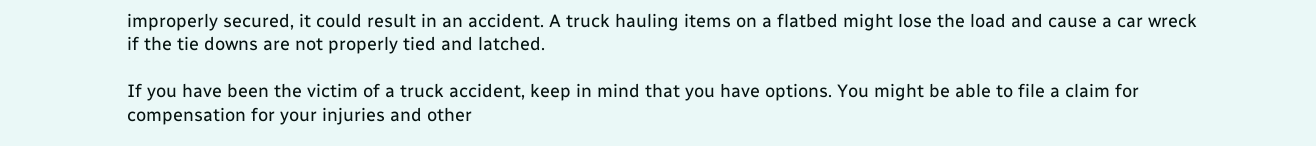improperly secured, it could result in an accident. A truck hauling items on a flatbed might lose the load and cause a car wreck if the tie downs are not properly tied and latched.

If you have been the victim of a truck accident, keep in mind that you have options. You might be able to file a claim for compensation for your injuries and other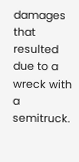damages that resulted due to a wreck with a semitruck.